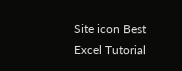Site icon Best Excel Tutorial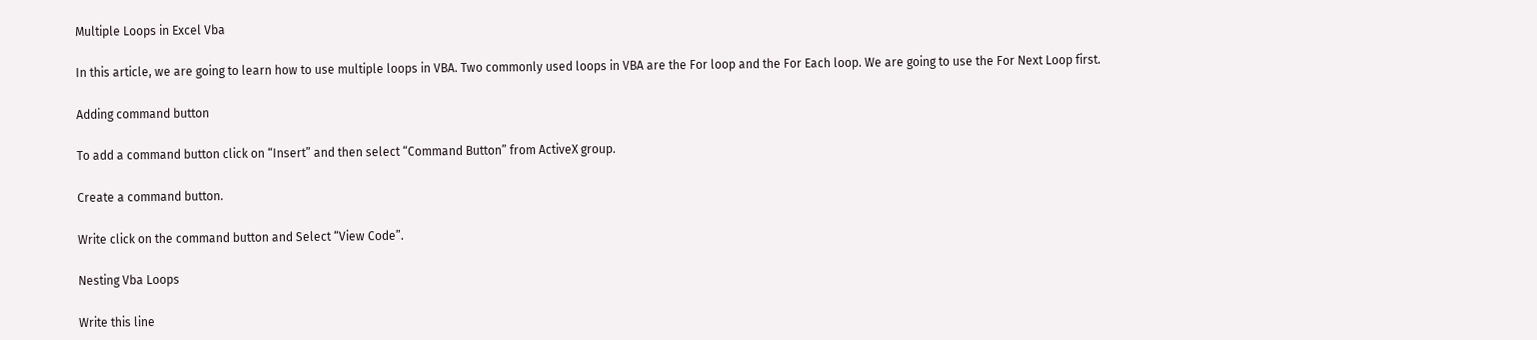Multiple Loops in Excel Vba

In this article, we are going to learn how to use multiple loops in VBA. Two commonly used loops in VBA are the For loop and the For Each loop. We are going to use the For Next Loop first.

Adding command button

To add a command button click on “Insert” and then select “Command Button” from ActiveX group.

Create a command button.

Write click on the command button and Select “View Code”.

Nesting Vba Loops

Write this line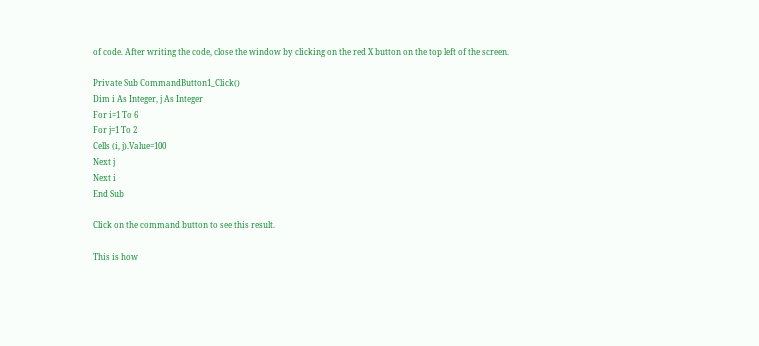of code. After writing the code, close the window by clicking on the red X button on the top left of the screen.

Private Sub CommandButton1_Click()
Dim i As Integer, j As Integer
For i=1 To 6
For j=1 To 2
Cells (i, j).Value=100
Next j
Next i
End Sub

Click on the command button to see this result.

This is how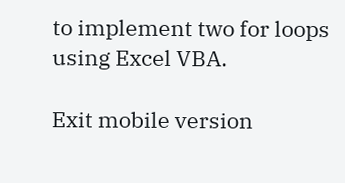to implement two for loops using Excel VBA.

Exit mobile version